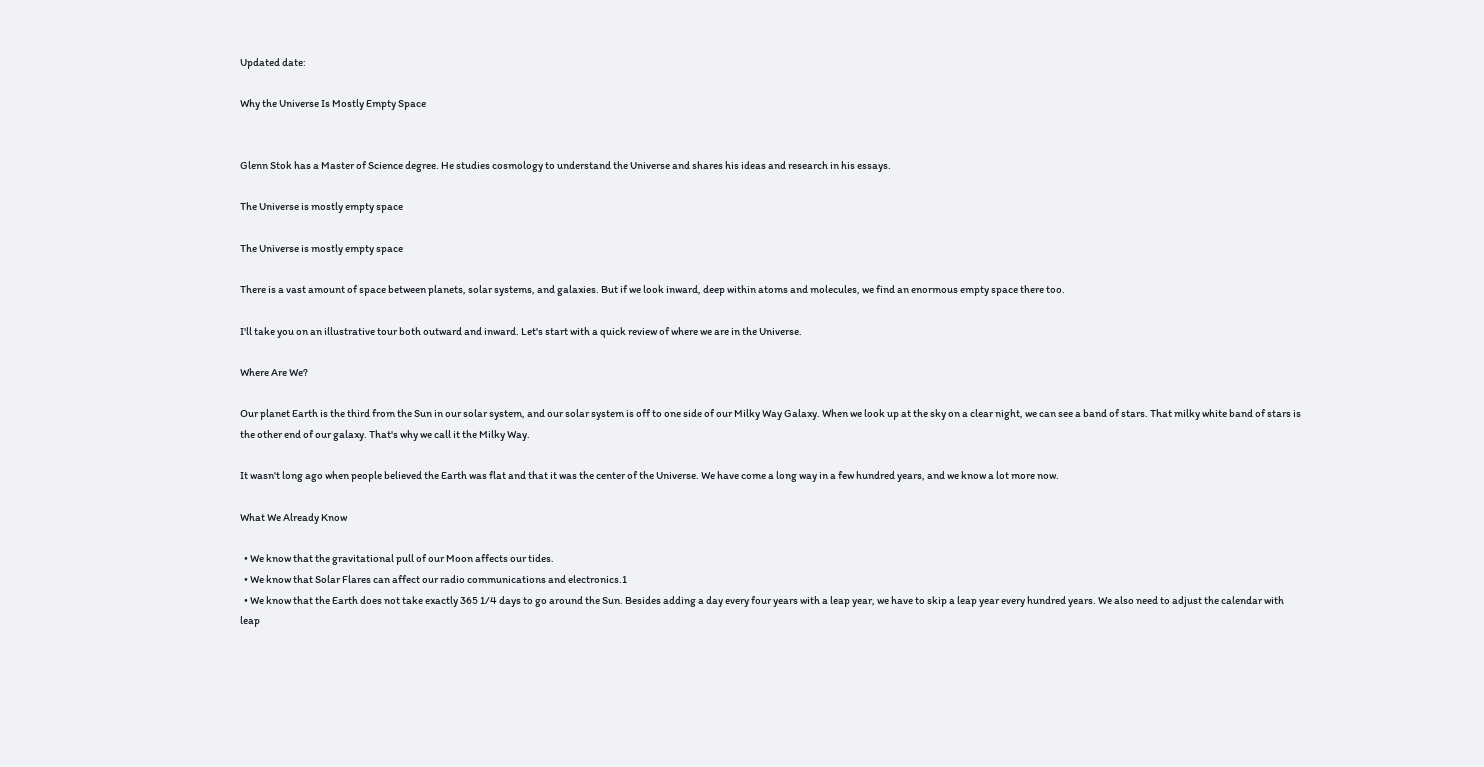Updated date:

Why the Universe Is Mostly Empty Space


Glenn Stok has a Master of Science degree. He studies cosmology to understand the Universe and shares his ideas and research in his essays.

The Universe is mostly empty space

The Universe is mostly empty space

There is a vast amount of space between planets, solar systems, and galaxies. But if we look inward, deep within atoms and molecules, we find an enormous empty space there too.

I'll take you on an illustrative tour both outward and inward. Let's start with a quick review of where we are in the Universe.

Where Are We?

Our planet Earth is the third from the Sun in our solar system, and our solar system is off to one side of our Milky Way Galaxy. When we look up at the sky on a clear night, we can see a band of stars. That milky white band of stars is the other end of our galaxy. That's why we call it the Milky Way.

It wasn't long ago when people believed the Earth was flat and that it was the center of the Universe. We have come a long way in a few hundred years, and we know a lot more now.

What We Already Know

  • We know that the gravitational pull of our Moon affects our tides.
  • We know that Solar Flares can affect our radio communications and electronics.1
  • We know that the Earth does not take exactly 365 1/4 days to go around the Sun. Besides adding a day every four years with a leap year, we have to skip a leap year every hundred years. We also need to adjust the calendar with leap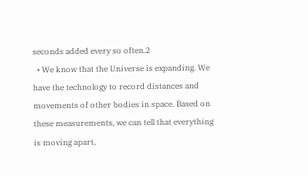seconds added every so often.2
  • We know that the Universe is expanding. We have the technology to record distances and movements of other bodies in space. Based on these measurements, we can tell that everything is moving apart,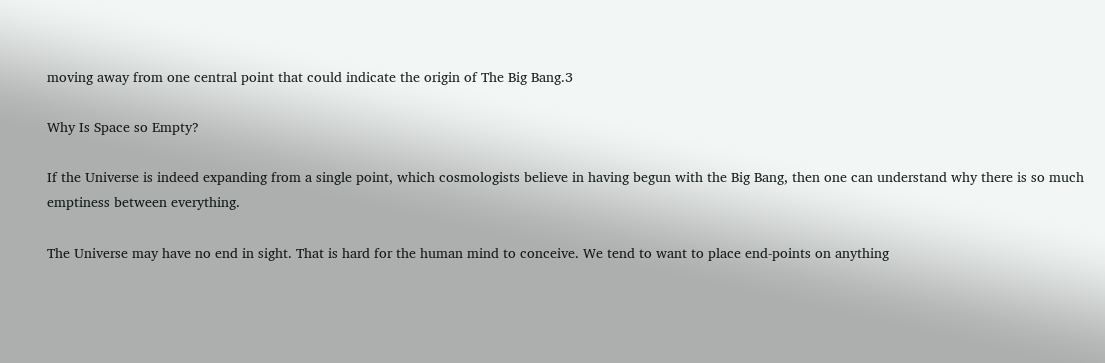moving away from one central point that could indicate the origin of The Big Bang.3

Why Is Space so Empty?

If the Universe is indeed expanding from a single point, which cosmologists believe in having begun with the Big Bang, then one can understand why there is so much emptiness between everything.

The Universe may have no end in sight. That is hard for the human mind to conceive. We tend to want to place end-points on anything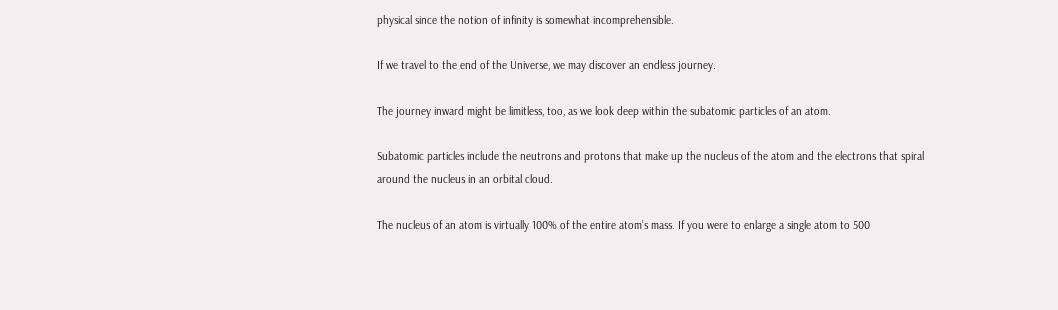physical since the notion of infinity is somewhat incomprehensible.

If we travel to the end of the Universe, we may discover an endless journey.

The journey inward might be limitless, too, as we look deep within the subatomic particles of an atom.

Subatomic particles include the neutrons and protons that make up the nucleus of the atom and the electrons that spiral around the nucleus in an orbital cloud.

The nucleus of an atom is virtually 100% of the entire atom’s mass. If you were to enlarge a single atom to 500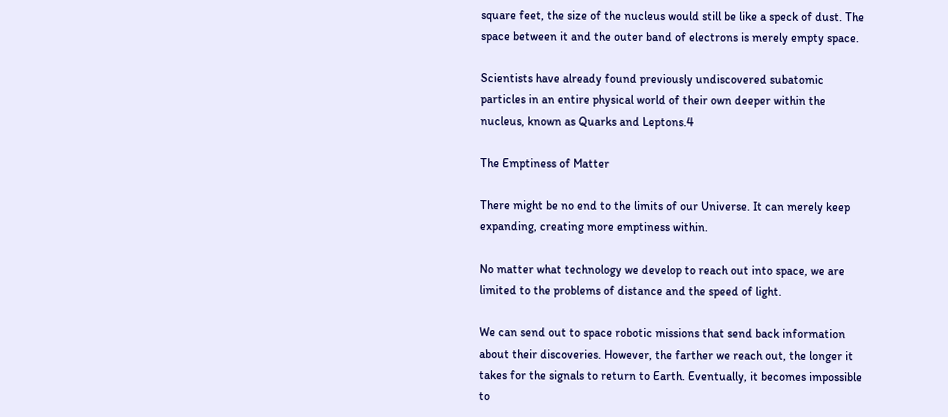square feet, the size of the nucleus would still be like a speck of dust. The space between it and the outer band of electrons is merely empty space.

Scientists have already found previously undiscovered subatomic particles in an entire physical world of their own deeper within the nucleus, known as Quarks and Leptons.4

The Emptiness of Matter

There might be no end to the limits of our Universe. It can merely keep expanding, creating more emptiness within.

No matter what technology we develop to reach out into space, we are limited to the problems of distance and the speed of light.

We can send out to space robotic missions that send back information about their discoveries. However, the farther we reach out, the longer it takes for the signals to return to Earth. Eventually, it becomes impossible to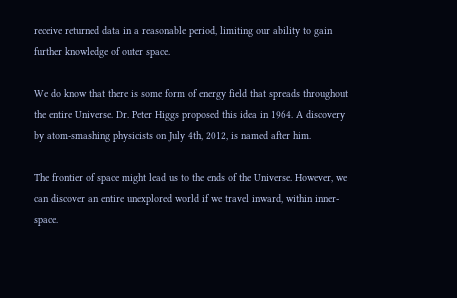receive returned data in a reasonable period, limiting our ability to gain further knowledge of outer space.

We do know that there is some form of energy field that spreads throughout the entire Universe. Dr. Peter Higgs proposed this idea in 1964. A discovery by atom-smashing physicists on July 4th, 2012, is named after him.

The frontier of space might lead us to the ends of the Universe. However, we can discover an entire unexplored world if we travel inward, within inner-space.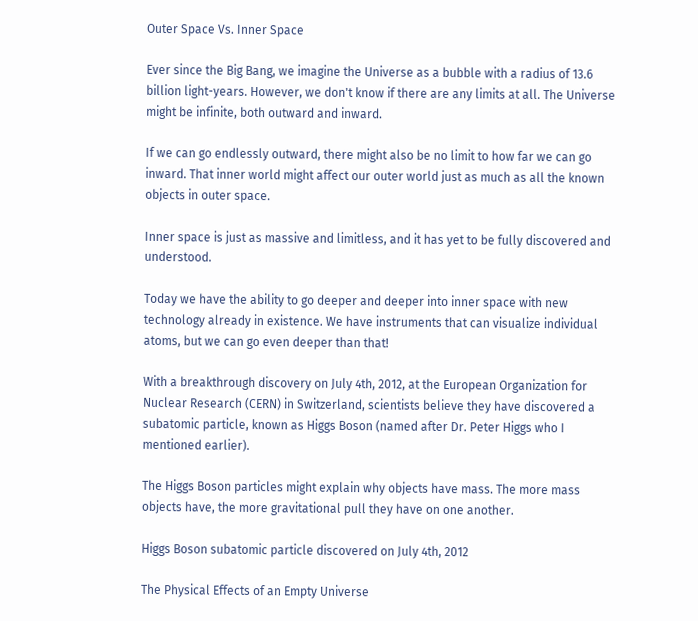Outer Space Vs. Inner Space

Ever since the Big Bang, we imagine the Universe as a bubble with a radius of 13.6 billion light-years. However, we don't know if there are any limits at all. The Universe might be infinite, both outward and inward.

If we can go endlessly outward, there might also be no limit to how far we can go inward. That inner world might affect our outer world just as much as all the known objects in outer space.

Inner space is just as massive and limitless, and it has yet to be fully discovered and understood.

Today we have the ability to go deeper and deeper into inner space with new technology already in existence. We have instruments that can visualize individual atoms, but we can go even deeper than that!

With a breakthrough discovery on July 4th, 2012, at the European Organization for Nuclear Research (CERN) in Switzerland, scientists believe they have discovered a subatomic particle, known as Higgs Boson (named after Dr. Peter Higgs who I mentioned earlier).

The Higgs Boson particles might explain why objects have mass. The more mass objects have, the more gravitational pull they have on one another.

Higgs Boson subatomic particle discovered on July 4th, 2012

The Physical Effects of an Empty Universe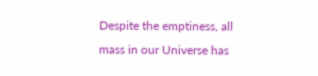Despite the emptiness, all mass in our Universe has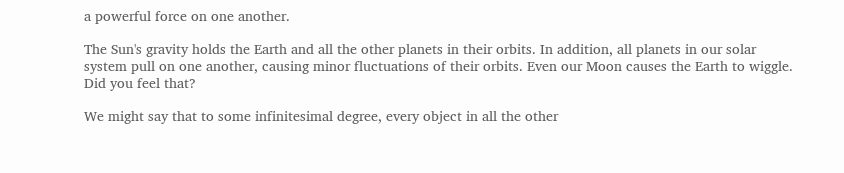a powerful force on one another.

The Sun's gravity holds the Earth and all the other planets in their orbits. In addition, all planets in our solar system pull on one another, causing minor fluctuations of their orbits. Even our Moon causes the Earth to wiggle. Did you feel that?

We might say that to some infinitesimal degree, every object in all the other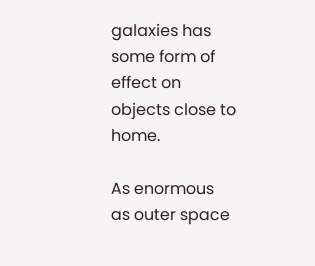galaxies has some form of effect on objects close to home.

As enormous as outer space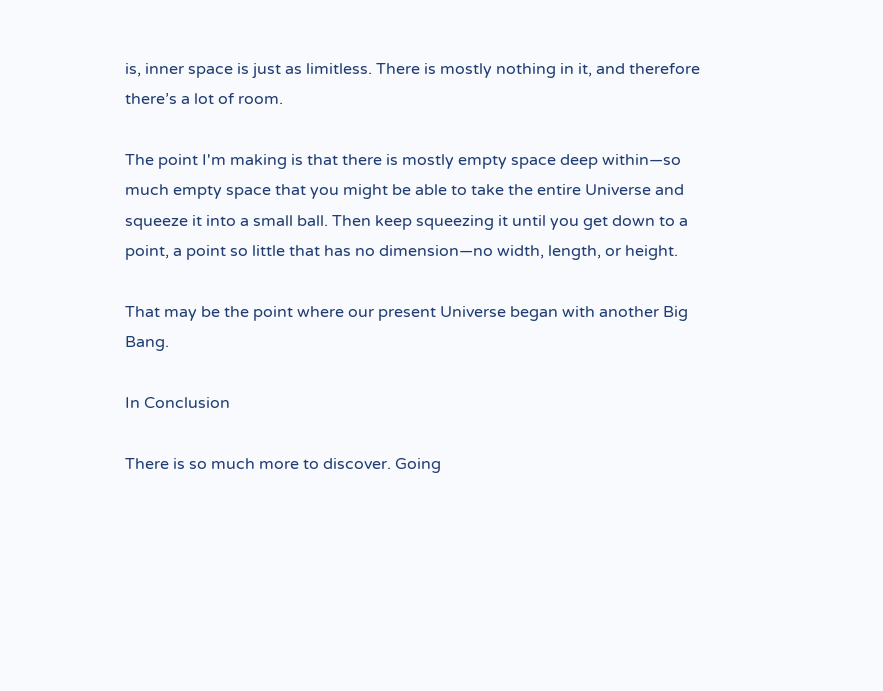is, inner space is just as limitless. There is mostly nothing in it, and therefore there’s a lot of room.

The point I'm making is that there is mostly empty space deep within—so much empty space that you might be able to take the entire Universe and squeeze it into a small ball. Then keep squeezing it until you get down to a point, a point so little that has no dimension—no width, length, or height.

That may be the point where our present Universe began with another Big Bang.

In Conclusion

There is so much more to discover. Going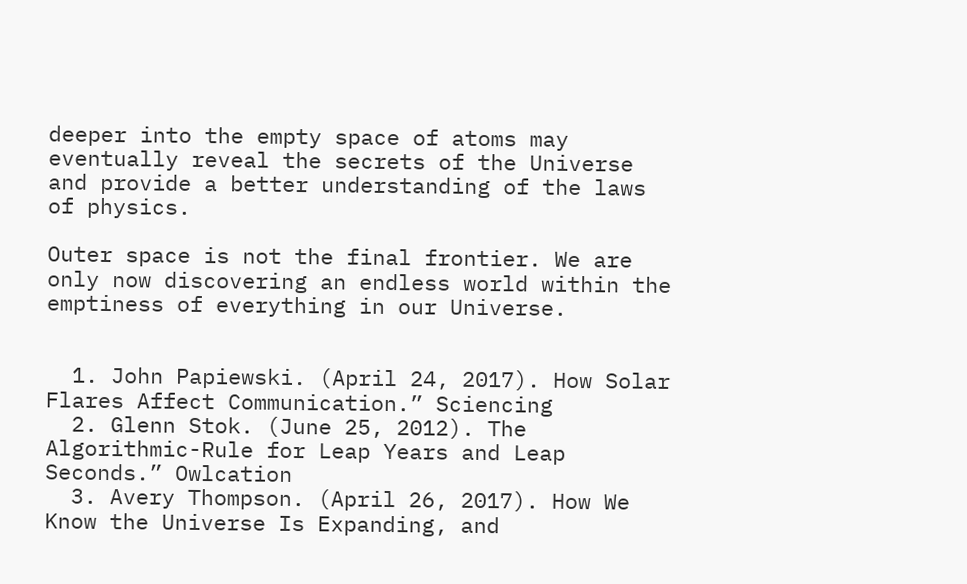deeper into the empty space of atoms may eventually reveal the secrets of the Universe and provide a better understanding of the laws of physics.

Outer space is not the final frontier. We are only now discovering an endless world within the emptiness of everything in our Universe.


  1. John Papiewski. (April 24, 2017). How Solar Flares Affect Communication.” Sciencing
  2. Glenn Stok. (June 25, 2012). The Algorithmic-Rule for Leap Years and Leap Seconds.” Owlcation
  3. Avery Thompson. (April 26, 2017). How We Know the Universe Is Expanding, and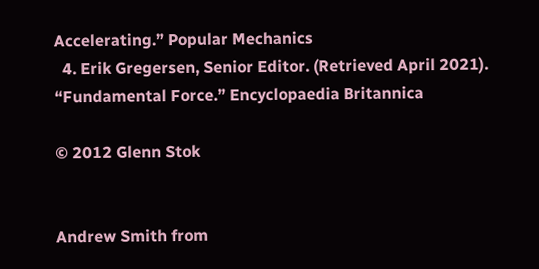Accelerating.” Popular Mechanics
  4. Erik Gregersen, Senior Editor. (Retrieved April 2021). “Fundamental Force.” Encyclopaedia Britannica

© 2012 Glenn Stok


Andrew Smith from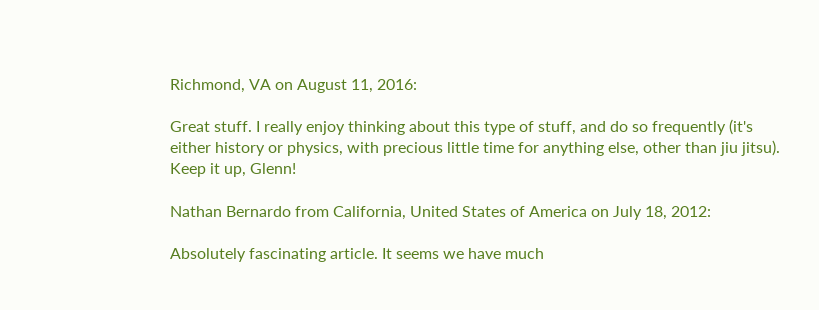Richmond, VA on August 11, 2016:

Great stuff. I really enjoy thinking about this type of stuff, and do so frequently (it's either history or physics, with precious little time for anything else, other than jiu jitsu). Keep it up, Glenn!

Nathan Bernardo from California, United States of America on July 18, 2012:

Absolutely fascinating article. It seems we have much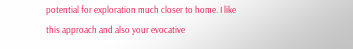potential for exploration much closer to home. I like this approach and also your evocative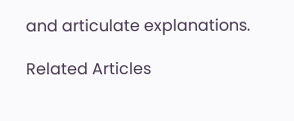and articulate explanations.

Related Articles